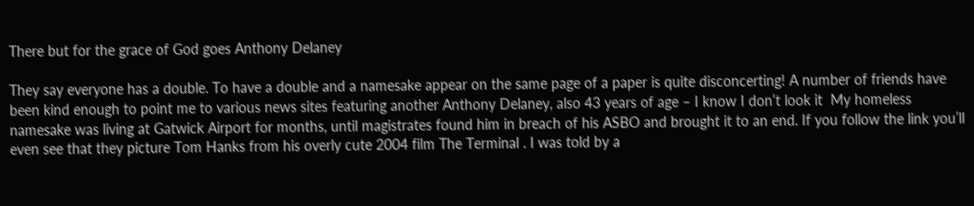There but for the grace of God goes Anthony Delaney

They say everyone has a double. To have a double and a namesake appear on the same page of a paper is quite disconcerting! A number of friends have been kind enough to point me to various news sites featuring another Anthony Delaney, also 43 years of age – I know I don’t look it  My homeless namesake was living at Gatwick Airport for months, until magistrates found him in breach of his ASBO and brought it to an end. If you follow the link you’ll even see that they picture Tom Hanks from his overly cute 2004 film The Terminal . I was told by a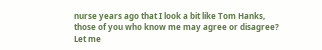nurse years ago that I look a bit like Tom Hanks, those of you who know me may agree or disagree? Let me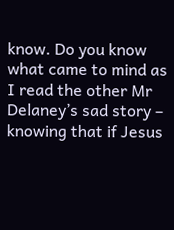know. Do you know what came to mind as I read the other Mr Delaney’s sad story – knowing that if Jesus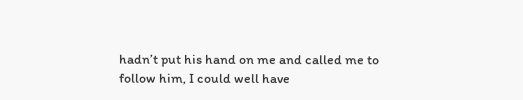hadn’t put his hand on me and called me to follow him, I could well have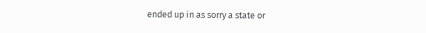ended up in as sorry a state or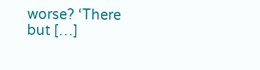worse? ‘There but […]